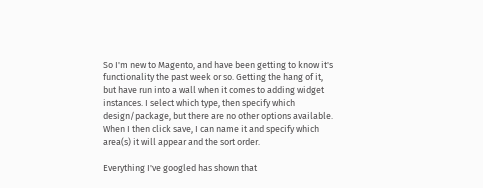So I'm new to Magento, and have been getting to know it's functionality the past week or so. Getting the hang of it, but have run into a wall when it comes to adding widget instances. I select which type, then specify which design/package, but there are no other options available. When I then click save, I can name it and specify which area(s) it will appear and the sort order.

Everything I've googled has shown that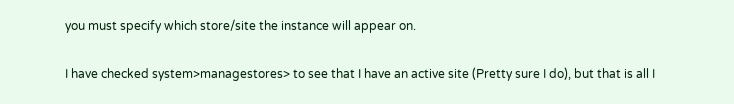you must specify which store/site the instance will appear on.

I have checked system>managestores> to see that I have an active site (Pretty sure I do), but that is all I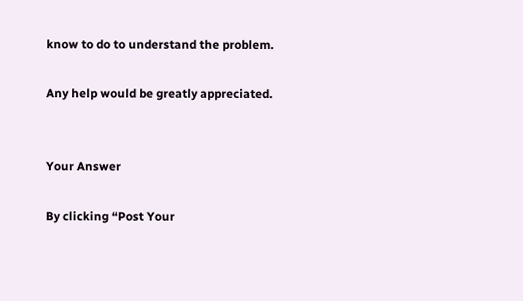know to do to understand the problem.

Any help would be greatly appreciated.


Your Answer

By clicking “Post Your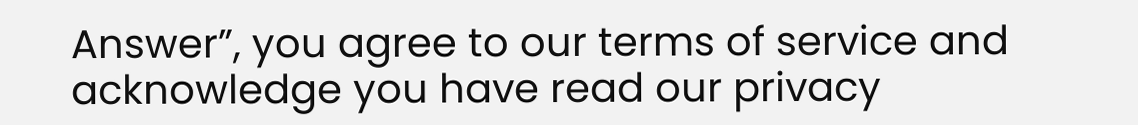Answer”, you agree to our terms of service and acknowledge you have read our privacy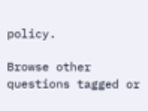policy.

Browse other questions tagged or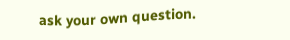ask your own question.